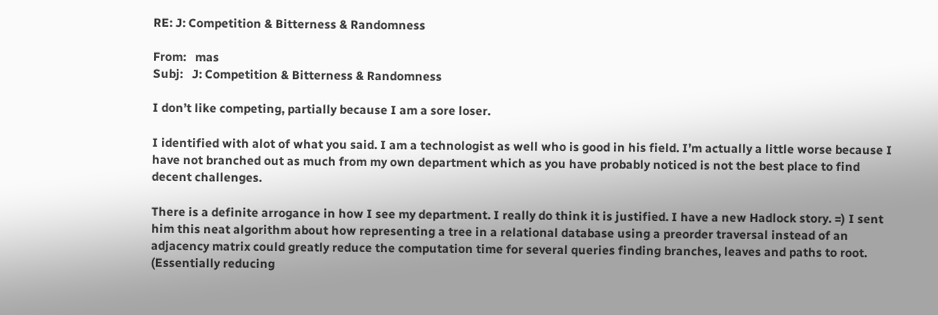RE: J: Competition & Bitterness & Randomness

From:   mas
Subj:   J: Competition & Bitterness & Randomness

I don’t like competing, partially because I am a sore loser.

I identified with alot of what you said. I am a technologist as well who is good in his field. I’m actually a little worse because I have not branched out as much from my own department which as you have probably noticed is not the best place to find decent challenges.

There is a definite arrogance in how I see my department. I really do think it is justified. I have a new Hadlock story. =) I sent him this neat algorithm about how representing a tree in a relational database using a preorder traversal instead of an adjacency matrix could greatly reduce the computation time for several queries finding branches, leaves and paths to root. (Essentially reducing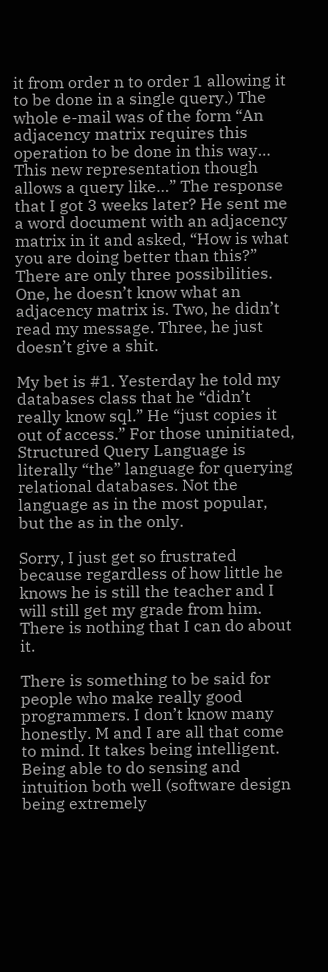it from order n to order 1 allowing it to be done in a single query.) The whole e-mail was of the form “An adjacency matrix requires this operation to be done in this way… This new representation though allows a query like…” The response that I got 3 weeks later? He sent me a word document with an adjacency matrix in it and asked, “How is what you are doing better than this?” There are only three possibilities. One, he doesn’t know what an adjacency matrix is. Two, he didn’t read my message. Three, he just doesn’t give a shit.

My bet is #1. Yesterday he told my databases class that he “didn’t really know sql.” He “just copies it out of access.” For those uninitiated, Structured Query Language is literally “the” language for querying relational databases. Not the language as in the most popular, but the as in the only.

Sorry, I just get so frustrated because regardless of how little he knows he is still the teacher and I will still get my grade from him. There is nothing that I can do about it.

There is something to be said for people who make really good programmers. I don’t know many honestly. M and I are all that come to mind. It takes being intelligent. Being able to do sensing and intuition both well (software design being extremely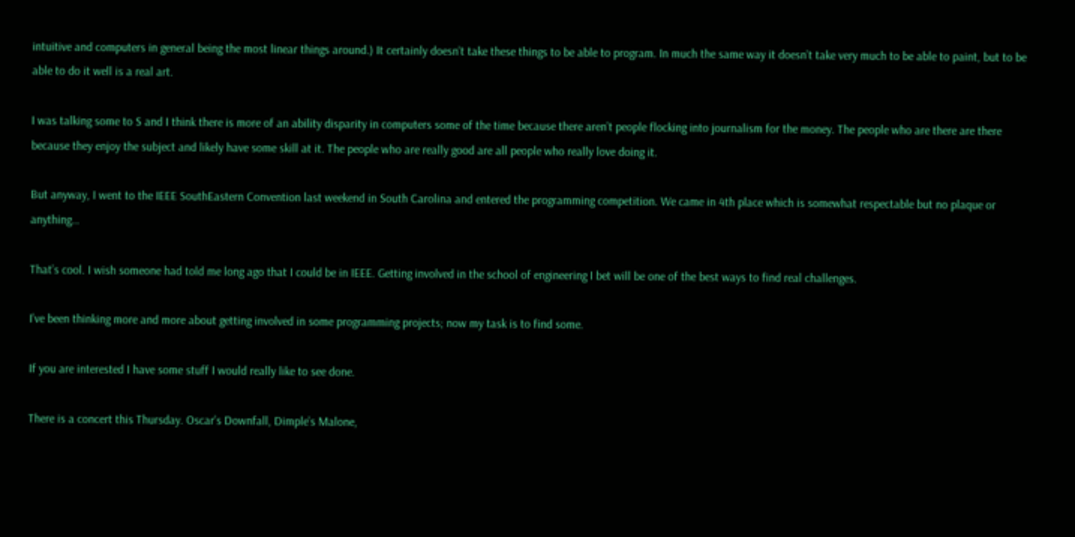intuitive and computers in general being the most linear things around.) It certainly doesn’t take these things to be able to program. In much the same way it doesn’t take very much to be able to paint, but to be able to do it well is a real art.

I was talking some to S and I think there is more of an ability disparity in computers some of the time because there aren’t people flocking into journalism for the money. The people who are there are there because they enjoy the subject and likely have some skill at it. The people who are really good are all people who really love doing it.

But anyway, I went to the IEEE SouthEastern Convention last weekend in South Carolina and entered the programming competition. We came in 4th place which is somewhat respectable but no plaque or anything…

That’s cool. I wish someone had told me long ago that I could be in IEEE. Getting involved in the school of engineering I bet will be one of the best ways to find real challenges.

I’ve been thinking more and more about getting involved in some programming projects; now my task is to find some.

If you are interested I have some stuff I would really like to see done.

There is a concert this Thursday. Oscar’s Downfall, Dimple’s Malone,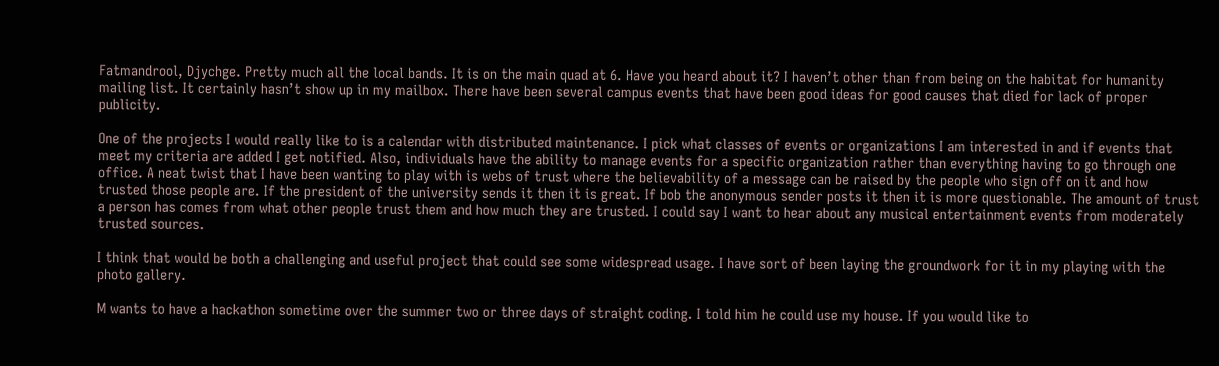Fatmandrool, Djychge. Pretty much all the local bands. It is on the main quad at 6. Have you heard about it? I haven’t other than from being on the habitat for humanity mailing list. It certainly hasn’t show up in my mailbox. There have been several campus events that have been good ideas for good causes that died for lack of proper publicity.

One of the projects I would really like to is a calendar with distributed maintenance. I pick what classes of events or organizations I am interested in and if events that meet my criteria are added I get notified. Also, individuals have the ability to manage events for a specific organization rather than everything having to go through one office. A neat twist that I have been wanting to play with is webs of trust where the believability of a message can be raised by the people who sign off on it and how trusted those people are. If the president of the university sends it then it is great. If bob the anonymous sender posts it then it is more questionable. The amount of trust a person has comes from what other people trust them and how much they are trusted. I could say I want to hear about any musical entertainment events from moderately trusted sources.

I think that would be both a challenging and useful project that could see some widespread usage. I have sort of been laying the groundwork for it in my playing with the photo gallery.

M wants to have a hackathon sometime over the summer two or three days of straight coding. I told him he could use my house. If you would like to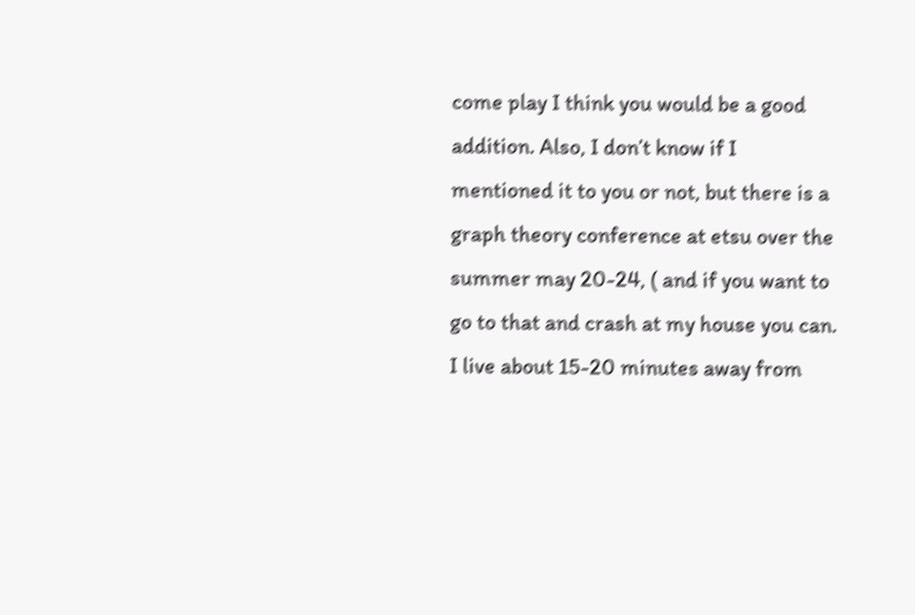come play I think you would be a good addition. Also, I don’t know if I mentioned it to you or not, but there is a graph theory conference at etsu over the summer may 20-24, ( and if you want to go to that and crash at my house you can. I live about 15-20 minutes away from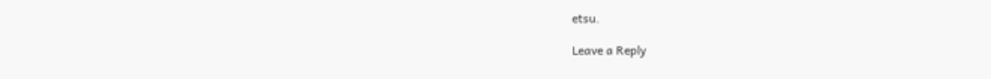etsu.

Leave a Reply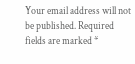Your email address will not be published. Required fields are marked *